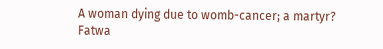A woman dying due to womb-cancer; a martyr?
Fatwa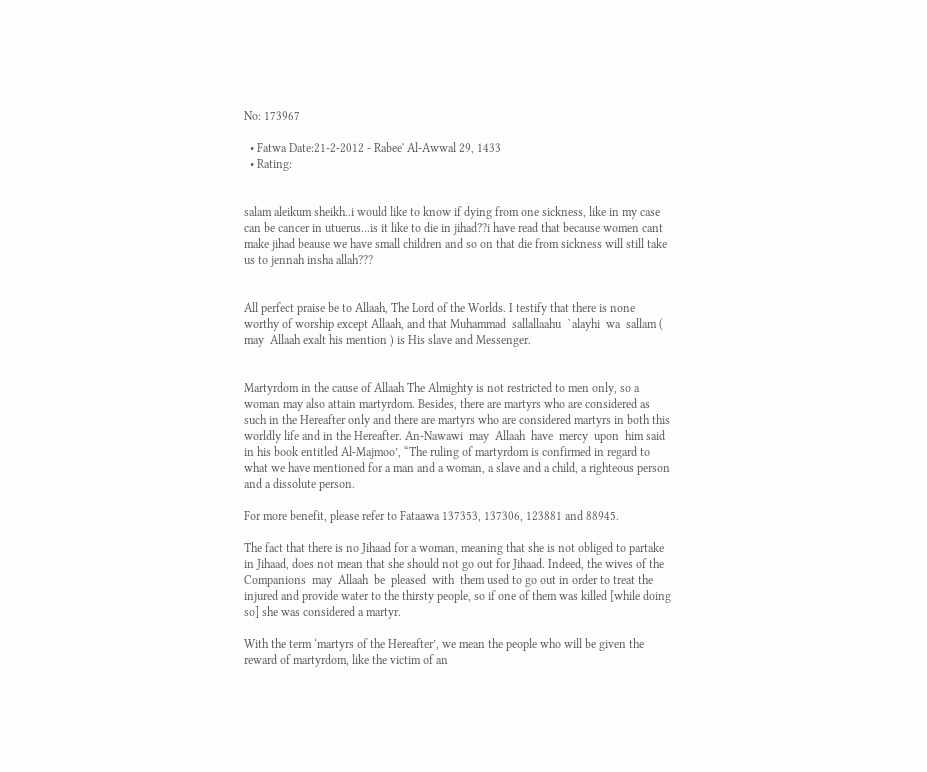No: 173967

  • Fatwa Date:21-2-2012 - Rabee' Al-Awwal 29, 1433
  • Rating:


salam aleikum sheikh..i would like to know if dying from one sickness, like in my case can be cancer in utuerus...is it like to die in jihad??i have read that because women cant make jihad beause we have small children and so on that die from sickness will still take us to jennah insha allah???


All perfect praise be to Allaah, The Lord of the Worlds. I testify that there is none worthy of worship except Allaah, and that Muhammad  sallallaahu  `alayhi  wa  sallam ( may  Allaah exalt his mention ) is His slave and Messenger.


Martyrdom in the cause of Allaah The Almighty is not restricted to men only, so a woman may also attain martyrdom. Besides, there are martyrs who are considered as such in the Hereafter only and there are martyrs who are considered martyrs in both this worldly life and in the Hereafter. An-Nawawi  may  Allaah  have  mercy  upon  him said in his book entitled Al-Majmoo’, “The ruling of martyrdom is confirmed in regard to what we have mentioned for a man and a woman, a slave and a child, a righteous person and a dissolute person.

For more benefit, please refer to Fataawa 137353, 137306, 123881 and 88945.

The fact that there is no Jihaad for a woman, meaning that she is not obliged to partake in Jihaad, does not mean that she should not go out for Jihaad. Indeed, the wives of the Companions  may  Allaah  be  pleased  with  them used to go out in order to treat the injured and provide water to the thirsty people, so if one of them was killed [while doing so] she was considered a martyr.

With the term ‘martyrs of the Hereafter’, we mean the people who will be given the reward of martyrdom, like the victim of an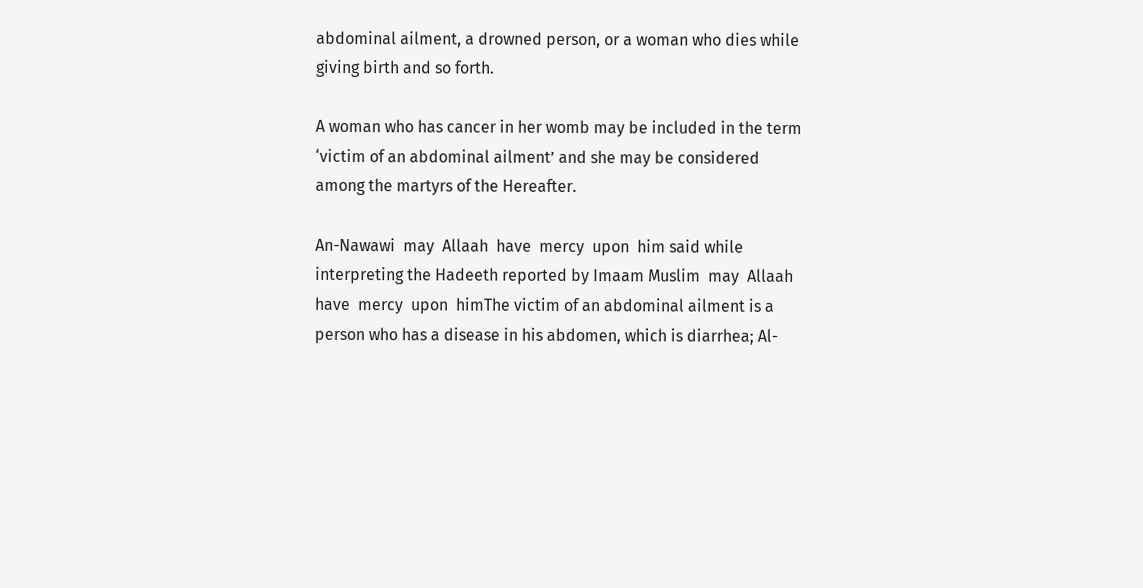abdominal ailment, a drowned person, or a woman who dies while giving birth and so forth.

A woman who has cancer in her womb may be included in the term ‘victim of an abdominal ailment’ and she may be considered among the martyrs of the Hereafter.

An-Nawawi  may  Allaah  have  mercy  upon  him said while interpreting the Hadeeth reported by Imaam Muslim  may  Allaah  have  mercy  upon  himThe victim of an abdominal ailment is a person who has a disease in his abdomen, which is diarrhea; Al-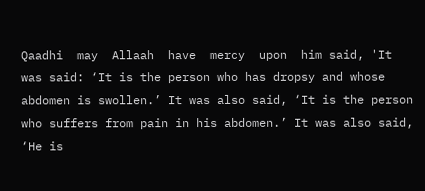Qaadhi  may  Allaah  have  mercy  upon  him said, 'It was said: ‘It is the person who has dropsy and whose abdomen is swollen.’ It was also said, ‘It is the person who suffers from pain in his abdomen.’ It was also said, ‘He is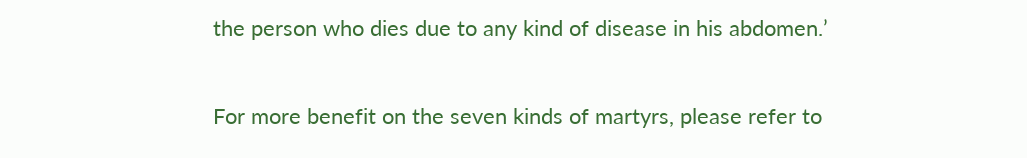the person who dies due to any kind of disease in his abdomen.’

For more benefit on the seven kinds of martyrs, please refer to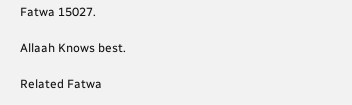Fatwa 15027.

Allaah Knows best.

Related Fatwa